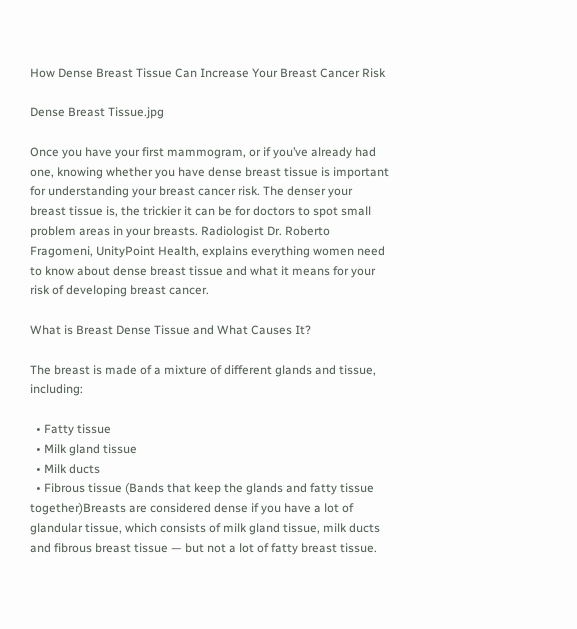How Dense Breast Tissue Can Increase Your Breast Cancer Risk

Dense Breast Tissue.jpg

Once you have your first mammogram, or if you’ve already had one, knowing whether you have dense breast tissue is important for understanding your breast cancer risk. The denser your breast tissue is, the trickier it can be for doctors to spot small problem areas in your breasts. Radiologist Dr. Roberto Fragomeni, UnityPoint Health, explains everything women need to know about dense breast tissue and what it means for your risk of developing breast cancer.

What is Breast Dense Tissue and What Causes It?

The breast is made of a mixture of different glands and tissue, including:

  • Fatty tissue
  • Milk gland tissue
  • Milk ducts
  • Fibrous tissue (Bands that keep the glands and fatty tissue together)Breasts are considered dense if you have a lot of glandular tissue, which consists of milk gland tissue, milk ducts and fibrous breast tissue — but not a lot of fatty breast tissue.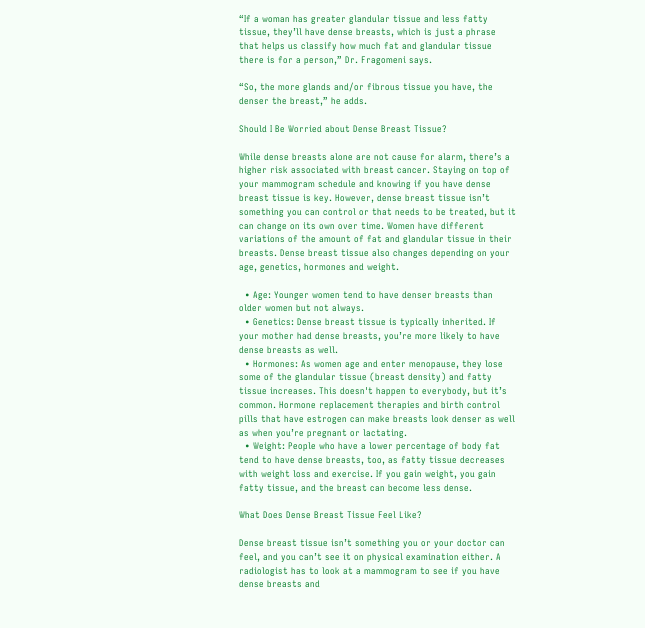“If a woman has greater glandular tissue and less fatty tissue, they’ll have dense breasts, which is just a phrase that helps us classify how much fat and glandular tissue there is for a person,” Dr. Fragomeni says.

“So, the more glands and/or fibrous tissue you have, the denser the breast,” he adds.

Should I Be Worried about Dense Breast Tissue?

While dense breasts alone are not cause for alarm, there’s a higher risk associated with breast cancer. Staying on top of your mammogram schedule and knowing if you have dense breast tissue is key. However, dense breast tissue isn’t something you can control or that needs to be treated, but it can change on its own over time. Women have different variations of the amount of fat and glandular tissue in their breasts. Dense breast tissue also changes depending on your age, genetics, hormones and weight.

  • Age: Younger women tend to have denser breasts than older women but not always.
  • Genetics: Dense breast tissue is typically inherited. If your mother had dense breasts, you’re more likely to have dense breasts as well.
  • Hormones: As women age and enter menopause, they lose some of the glandular tissue (breast density) and fatty tissue increases. This doesn't happen to everybody, but it’s common. Hormone replacement therapies and birth control pills that have estrogen can make breasts look denser as well as when you’re pregnant or lactating.
  • Weight: People who have a lower percentage of body fat tend to have dense breasts, too, as fatty tissue decreases with weight loss and exercise. If you gain weight, you gain fatty tissue, and the breast can become less dense.

What Does Dense Breast Tissue Feel Like?

Dense breast tissue isn’t something you or your doctor can feel, and you can’t see it on physical examination either. A radiologist has to look at a mammogram to see if you have dense breasts and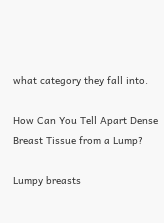what category they fall into.

How Can You Tell Apart Dense Breast Tissue from a Lump?

Lumpy breasts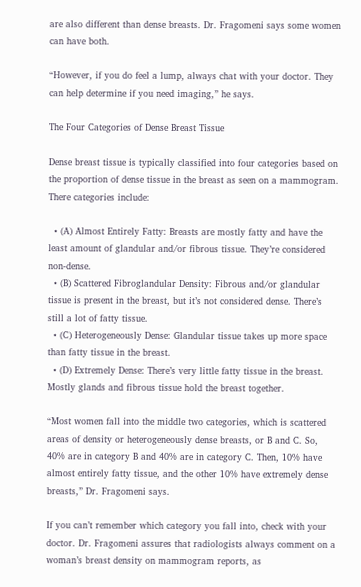are also different than dense breasts. Dr. Fragomeni says some women can have both.

“However, if you do feel a lump, always chat with your doctor. They can help determine if you need imaging,” he says.

The Four Categories of Dense Breast Tissue

Dense breast tissue is typically classified into four categories based on the proportion of dense tissue in the breast as seen on a mammogram. There categories include:

  • (A) Almost Entirely Fatty: Breasts are mostly fatty and have the least amount of glandular and/or fibrous tissue. They’re considered non-dense.
  • (B) Scattered Fibroglandular Density: Fibrous and/or glandular tissue is present in the breast, but it’s not considered dense. There’s still a lot of fatty tissue.
  • (C) Heterogeneously Dense: Glandular tissue takes up more space than fatty tissue in the breast.
  • (D) Extremely Dense: There’s very little fatty tissue in the breast. Mostly glands and fibrous tissue hold the breast together.

“Most women fall into the middle two categories, which is scattered areas of density or heterogeneously dense breasts, or B and C. So, 40% are in category B and 40% are in category C. Then, 10% have almost entirely fatty tissue, and the other 10% have extremely dense breasts,” Dr. Fragomeni says.

If you can’t remember which category you fall into, check with your doctor. Dr. Fragomeni assures that radiologists always comment on a woman’s breast density on mammogram reports, as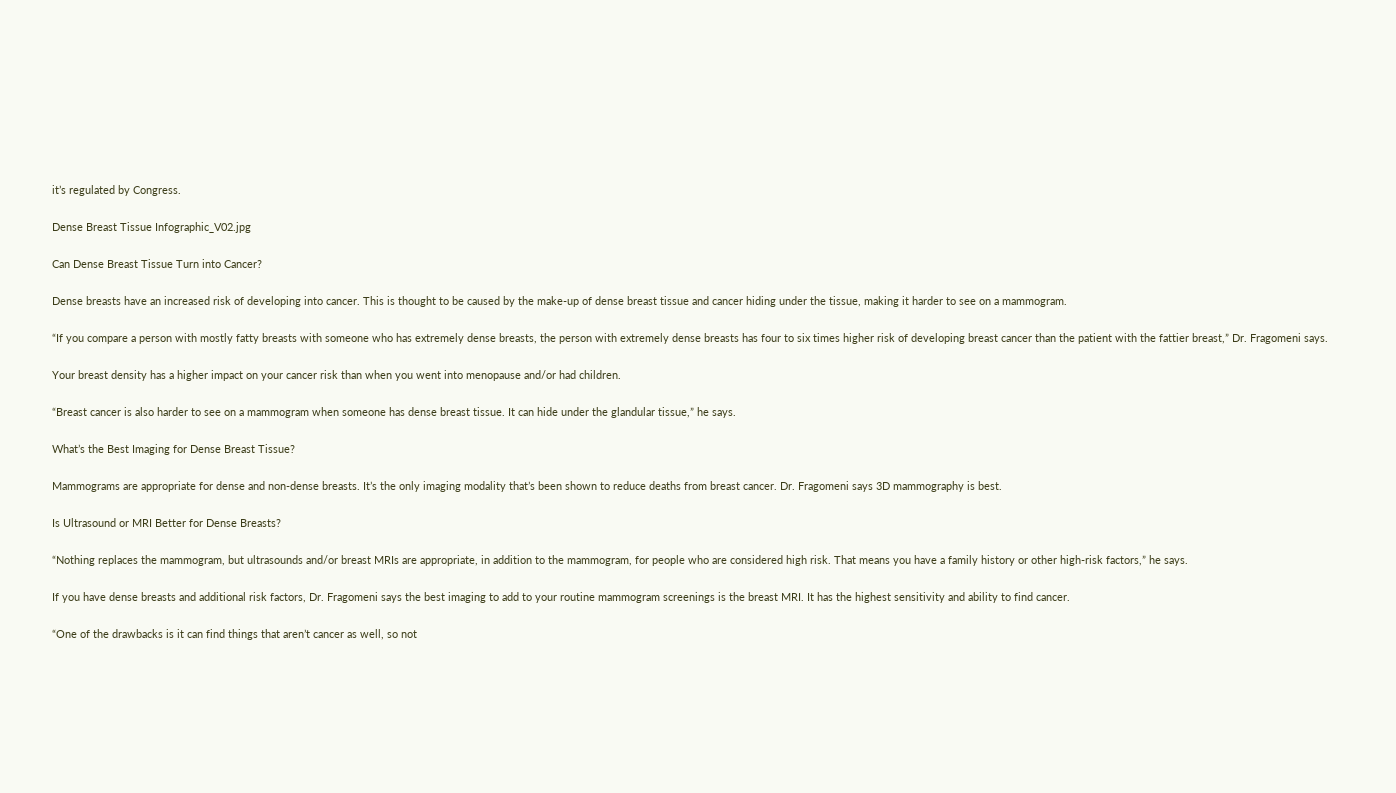it’s regulated by Congress.

Dense Breast Tissue Infographic_V02.jpg

Can Dense Breast Tissue Turn into Cancer?

Dense breasts have an increased risk of developing into cancer. This is thought to be caused by the make-up of dense breast tissue and cancer hiding under the tissue, making it harder to see on a mammogram.

“If you compare a person with mostly fatty breasts with someone who has extremely dense breasts, the person with extremely dense breasts has four to six times higher risk of developing breast cancer than the patient with the fattier breast,” Dr. Fragomeni says.

Your breast density has a higher impact on your cancer risk than when you went into menopause and/or had children.

“Breast cancer is also harder to see on a mammogram when someone has dense breast tissue. It can hide under the glandular tissue,” he says.

What’s the Best Imaging for Dense Breast Tissue?

Mammograms are appropriate for dense and non-dense breasts. It’s the only imaging modality that’s been shown to reduce deaths from breast cancer. Dr. Fragomeni says 3D mammography is best.

Is Ultrasound or MRI Better for Dense Breasts?

“Nothing replaces the mammogram, but ultrasounds and/or breast MRIs are appropriate, in addition to the mammogram, for people who are considered high risk. That means you have a family history or other high-risk factors,” he says.

If you have dense breasts and additional risk factors, Dr. Fragomeni says the best imaging to add to your routine mammogram screenings is the breast MRI. It has the highest sensitivity and ability to find cancer.

“One of the drawbacks is it can find things that aren’t cancer as well, so not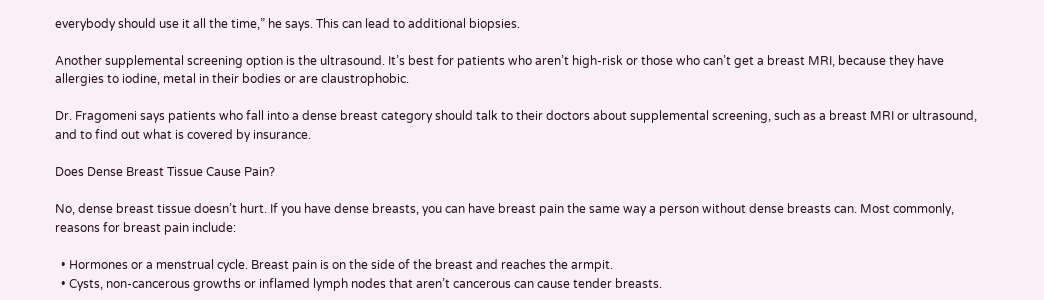everybody should use it all the time,” he says. This can lead to additional biopsies.

Another supplemental screening option is the ultrasound. It’s best for patients who aren’t high-risk or those who can’t get a breast MRI, because they have allergies to iodine, metal in their bodies or are claustrophobic.

Dr. Fragomeni says patients who fall into a dense breast category should talk to their doctors about supplemental screening, such as a breast MRI or ultrasound, and to find out what is covered by insurance.

Does Dense Breast Tissue Cause Pain?

No, dense breast tissue doesn’t hurt. If you have dense breasts, you can have breast pain the same way a person without dense breasts can. Most commonly, reasons for breast pain include:

  • Hormones or a menstrual cycle. Breast pain is on the side of the breast and reaches the armpit.
  • Cysts, non-cancerous growths or inflamed lymph nodes that aren’t cancerous can cause tender breasts.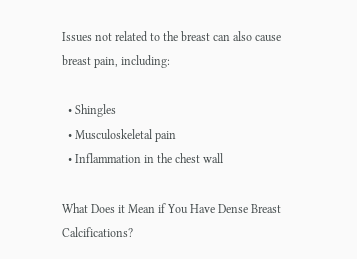Issues not related to the breast can also cause breast pain, including:

  • Shingles
  • Musculoskeletal pain
  • Inflammation in the chest wall

What Does it Mean if You Have Dense Breast Calcifications?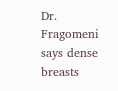Dr. Fragomeni says dense breasts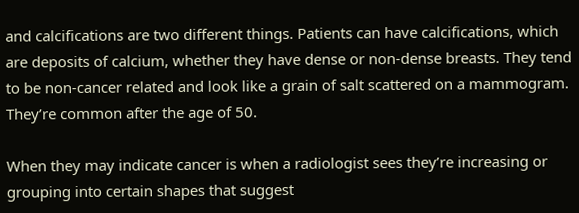and calcifications are two different things. Patients can have calcifications, which are deposits of calcium, whether they have dense or non-dense breasts. They tend to be non-cancer related and look like a grain of salt scattered on a mammogram. They’re common after the age of 50.

When they may indicate cancer is when a radiologist sees they’re increasing or grouping into certain shapes that suggest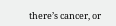there’s cancer, or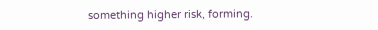something higher risk, forming.